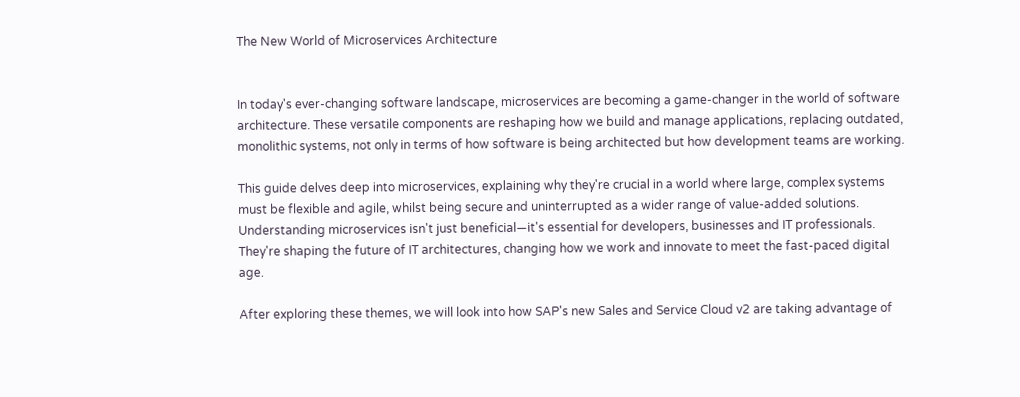The New World of Microservices Architecture


In today's ever-changing software landscape, microservices are becoming a game-changer in the world of software architecture. These versatile components are reshaping how we build and manage applications, replacing outdated, monolithic systems, not only in terms of how software is being architected but how development teams are working.

This guide delves deep into microservices, explaining why they're crucial in a world where large, complex systems must be flexible and agile, whilst being secure and uninterrupted as a wider range of value-added solutions. Understanding microservices isn't just beneficial—it's essential for developers, businesses and IT professionals. They're shaping the future of IT architectures, changing how we work and innovate to meet the fast-paced digital age.

After exploring these themes, we will look into how SAP's new Sales and Service Cloud v2 are taking advantage of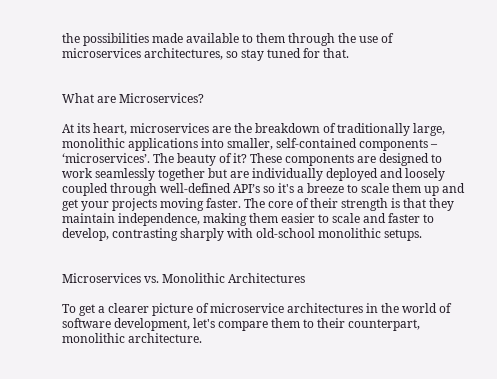the possibilities made available to them through the use of microservices architectures, so stay tuned for that.


What are Microservices?

At its heart, microservices are the breakdown of traditionally large, monolithic applications into smaller, self-contained components – ‘microservices’. The beauty of it? These components are designed to work seamlessly together but are individually deployed and loosely coupled through well-defined API’s so it's a breeze to scale them up and get your projects moving faster. The core of their strength is that they maintain independence, making them easier to scale and faster to develop, contrasting sharply with old-school monolithic setups.


Microservices vs. Monolithic Architectures

To get a clearer picture of microservice architectures in the world of software development, let's compare them to their counterpart, monolithic architecture.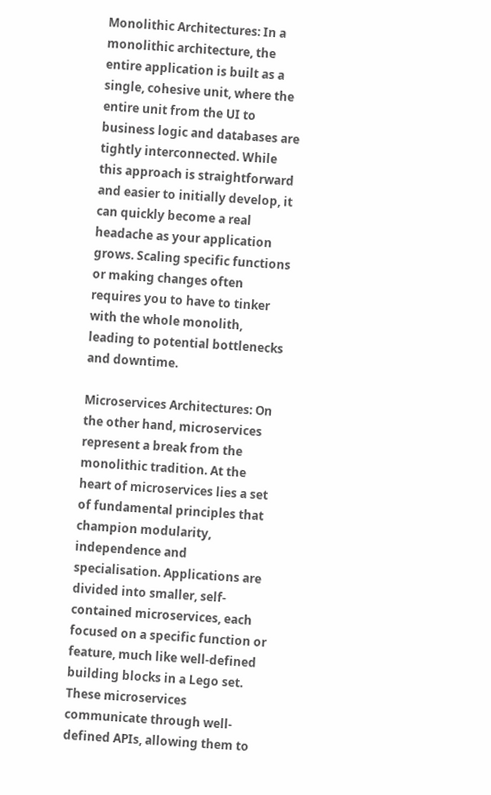Monolithic Architectures: In a monolithic architecture, the entire application is built as a single, cohesive unit, where the entire unit from the UI to business logic and databases are tightly interconnected. While this approach is straightforward and easier to initially develop, it can quickly become a real headache as your application grows. Scaling specific functions or making changes often requires you to have to tinker with the whole monolith, leading to potential bottlenecks and downtime.

Microservices Architectures: On the other hand, microservices represent a break from the monolithic tradition. At the heart of microservices lies a set of fundamental principles that champion modularity, independence and specialisation. Applications are divided into smaller, self-contained microservices, each focused on a specific function or feature, much like well-defined building blocks in a Lego set. These microservices communicate through well-defined APIs, allowing them to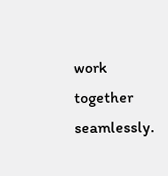work together seamlessly.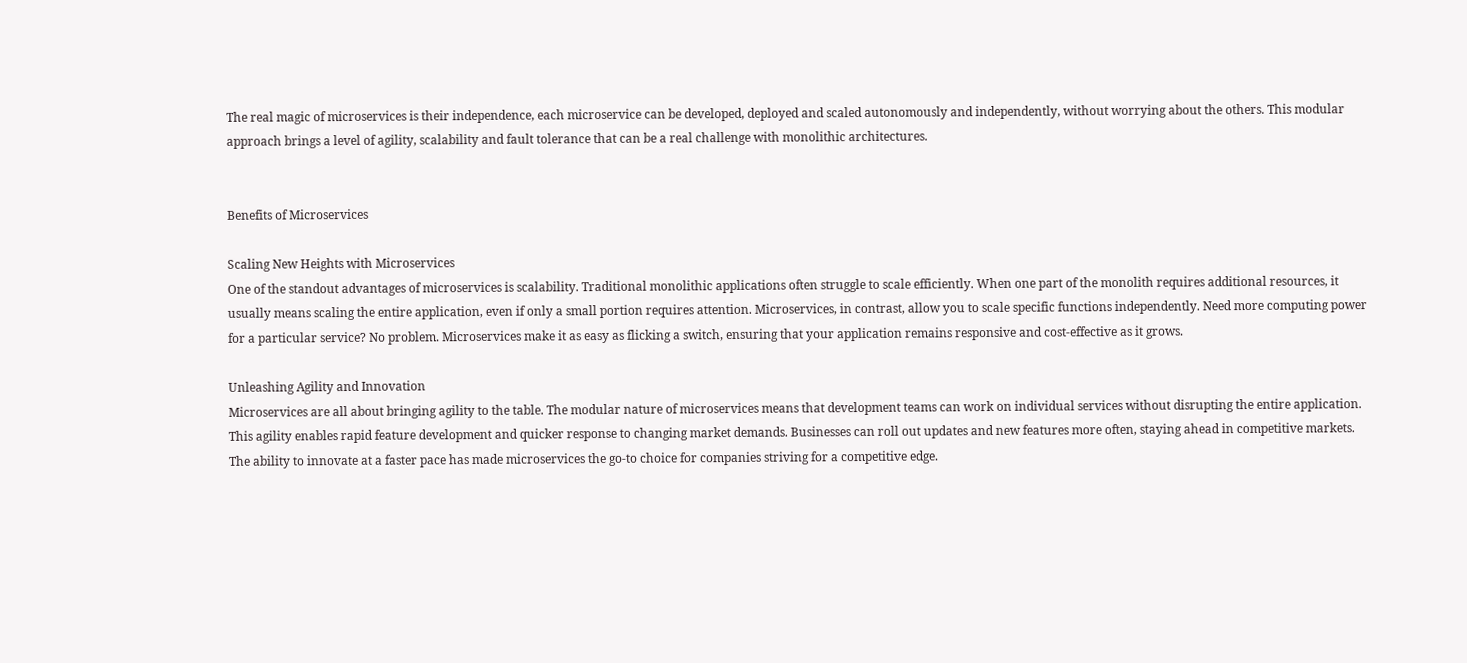The real magic of microservices is their independence, each microservice can be developed, deployed and scaled autonomously and independently, without worrying about the others. This modular approach brings a level of agility, scalability and fault tolerance that can be a real challenge with monolithic architectures.


Benefits of Microservices

Scaling New Heights with Microservices
One of the standout advantages of microservices is scalability. Traditional monolithic applications often struggle to scale efficiently. When one part of the monolith requires additional resources, it usually means scaling the entire application, even if only a small portion requires attention. Microservices, in contrast, allow you to scale specific functions independently. Need more computing power for a particular service? No problem. Microservices make it as easy as flicking a switch, ensuring that your application remains responsive and cost-effective as it grows.

Unleashing Agility and Innovation
Microservices are all about bringing agility to the table. The modular nature of microservices means that development teams can work on individual services without disrupting the entire application. This agility enables rapid feature development and quicker response to changing market demands. Businesses can roll out updates and new features more often, staying ahead in competitive markets. The ability to innovate at a faster pace has made microservices the go-to choice for companies striving for a competitive edge.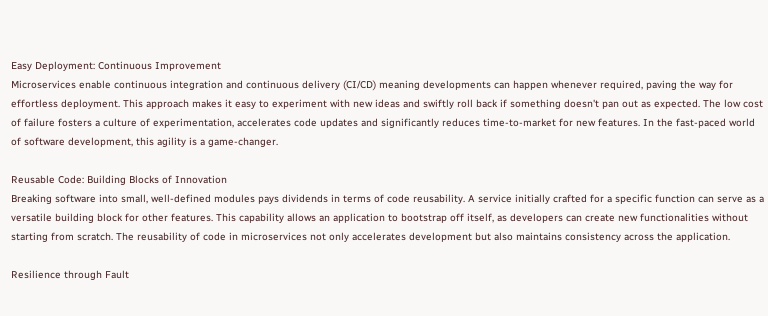Easy Deployment: Continuous Improvement
Microservices enable continuous integration and continuous delivery (CI/CD) meaning developments can happen whenever required, paving the way for effortless deployment. This approach makes it easy to experiment with new ideas and swiftly roll back if something doesn't pan out as expected. The low cost of failure fosters a culture of experimentation, accelerates code updates and significantly reduces time-to-market for new features. In the fast-paced world of software development, this agility is a game-changer.

Reusable Code: Building Blocks of Innovation
Breaking software into small, well-defined modules pays dividends in terms of code reusability. A service initially crafted for a specific function can serve as a versatile building block for other features. This capability allows an application to bootstrap off itself, as developers can create new functionalities without starting from scratch. The reusability of code in microservices not only accelerates development but also maintains consistency across the application.

Resilience through Fault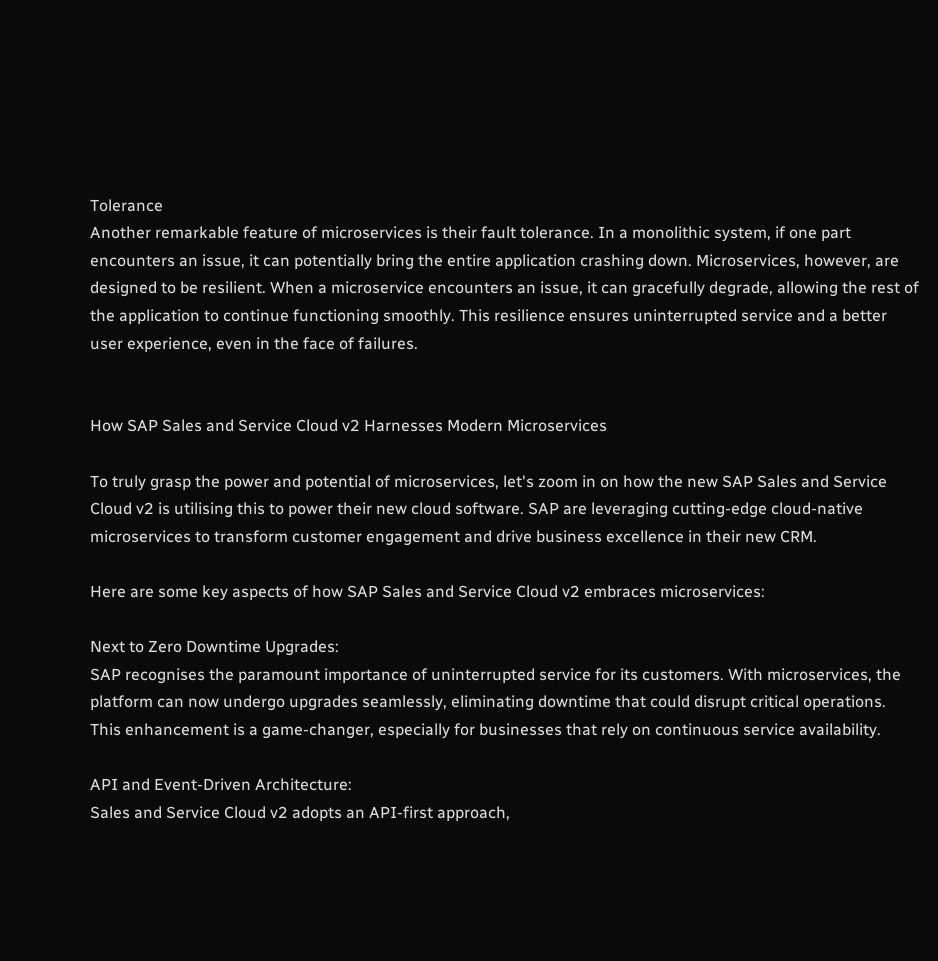Tolerance
Another remarkable feature of microservices is their fault tolerance. In a monolithic system, if one part encounters an issue, it can potentially bring the entire application crashing down. Microservices, however, are designed to be resilient. When a microservice encounters an issue, it can gracefully degrade, allowing the rest of the application to continue functioning smoothly. This resilience ensures uninterrupted service and a better user experience, even in the face of failures.


How SAP Sales and Service Cloud v2 Harnesses Modern Microservices

To truly grasp the power and potential of microservices, let's zoom in on how the new SAP Sales and Service Cloud v2 is utilising this to power their new cloud software. SAP are leveraging cutting-edge cloud-native microservices to transform customer engagement and drive business excellence in their new CRM.

Here are some key aspects of how SAP Sales and Service Cloud v2 embraces microservices:

Next to Zero Downtime Upgrades:
SAP recognises the paramount importance of uninterrupted service for its customers. With microservices, the platform can now undergo upgrades seamlessly, eliminating downtime that could disrupt critical operations. This enhancement is a game-changer, especially for businesses that rely on continuous service availability.

API and Event-Driven Architecture:
Sales and Service Cloud v2 adopts an API-first approach,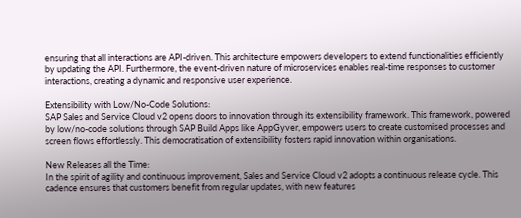ensuring that all interactions are API-driven. This architecture empowers developers to extend functionalities efficiently by updating the API. Furthermore, the event-driven nature of microservices enables real-time responses to customer interactions, creating a dynamic and responsive user experience.

Extensibility with Low/No-Code Solutions:
SAP Sales and Service Cloud v2 opens doors to innovation through its extensibility framework. This framework, powered by low/no-code solutions through SAP Build Apps like AppGyver, empowers users to create customised processes and screen flows effortlessly. This democratisation of extensibility fosters rapid innovation within organisations.

New Releases all the Time:
In the spirit of agility and continuous improvement, Sales and Service Cloud v2 adopts a continuous release cycle. This cadence ensures that customers benefit from regular updates, with new features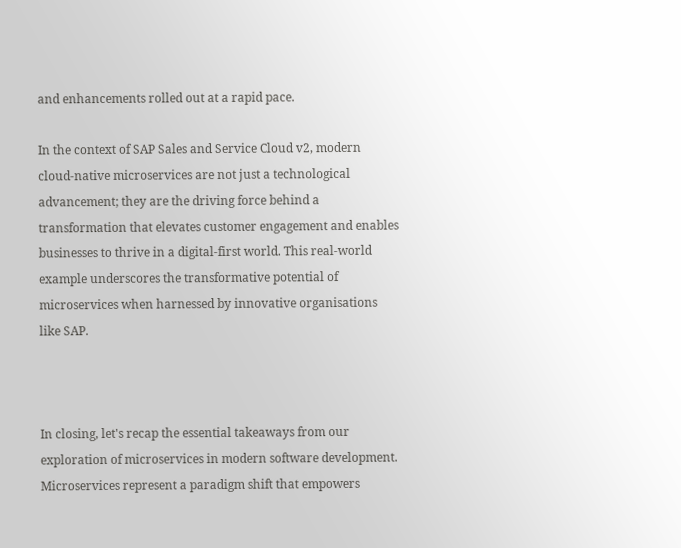and enhancements rolled out at a rapid pace.

In the context of SAP Sales and Service Cloud v2, modern cloud-native microservices are not just a technological advancement; they are the driving force behind a transformation that elevates customer engagement and enables businesses to thrive in a digital-first world. This real-world example underscores the transformative potential of microservices when harnessed by innovative organisations like SAP.



In closing, let's recap the essential takeaways from our exploration of microservices in modern software development. Microservices represent a paradigm shift that empowers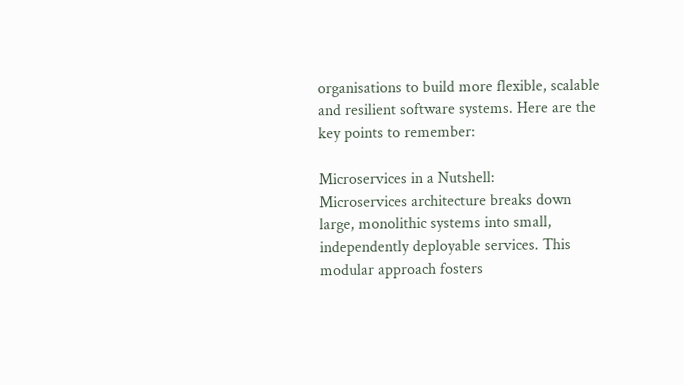organisations to build more flexible, scalable and resilient software systems. Here are the key points to remember:

Microservices in a Nutshell:
Microservices architecture breaks down large, monolithic systems into small, independently deployable services. This modular approach fosters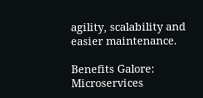agility, scalability and easier maintenance.

Benefits Galore: Microservices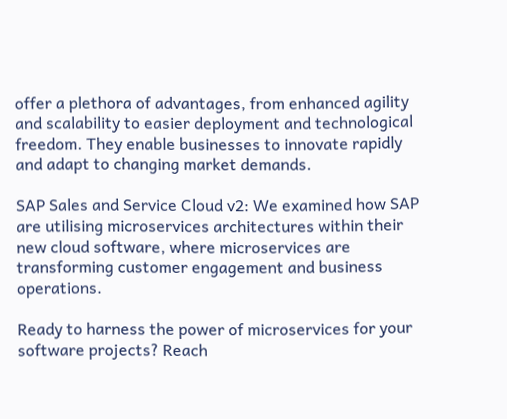offer a plethora of advantages, from enhanced agility and scalability to easier deployment and technological freedom. They enable businesses to innovate rapidly and adapt to changing market demands.

SAP Sales and Service Cloud v2: We examined how SAP are utilising microservices architectures within their new cloud software, where microservices are transforming customer engagement and business operations.

Ready to harness the power of microservices for your software projects? Reach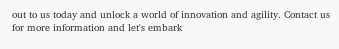out to us today and unlock a world of innovation and agility. Contact us for more information and let's embark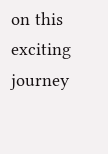on this exciting journey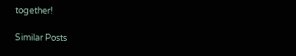together!

Similar Posts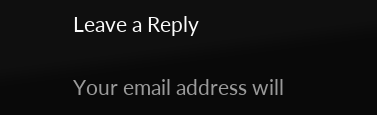Leave a Reply

Your email address will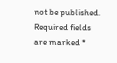not be published. Required fields are marked *